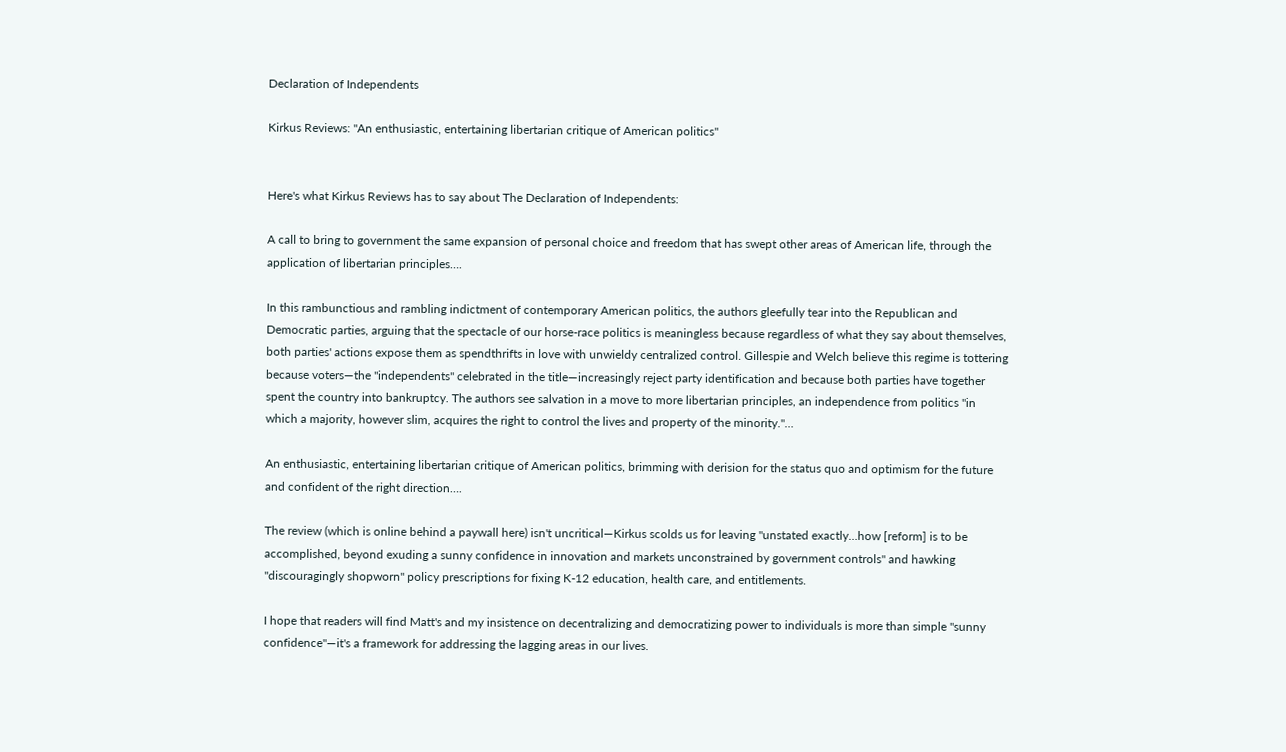Declaration of Independents

Kirkus Reviews: "An enthusiastic, entertaining libertarian critique of American politics"


Here's what Kirkus Reviews has to say about The Declaration of Independents:

A call to bring to government the same expansion of personal choice and freedom that has swept other areas of American life, through the application of libertarian principles….

In this rambunctious and rambling indictment of contemporary American politics, the authors gleefully tear into the Republican and Democratic parties, arguing that the spectacle of our horse-race politics is meaningless because regardless of what they say about themselves, both parties' actions expose them as spendthrifts in love with unwieldy centralized control. Gillespie and Welch believe this regime is tottering because voters—the "independents" celebrated in the title—increasingly reject party identification and because both parties have together spent the country into bankruptcy. The authors see salvation in a move to more libertarian principles, an independence from politics "in which a majority, however slim, acquires the right to control the lives and property of the minority."…

An enthusiastic, entertaining libertarian critique of American politics, brimming with derision for the status quo and optimism for the future and confident of the right direction….

The review (which is online behind a paywall here) isn't uncritical—Kirkus scolds us for leaving "unstated exactly…how [reform] is to be accomplished, beyond exuding a sunny confidence in innovation and markets unconstrained by government controls" and hawking "discouragingly shopworn" policy prescriptions for fixing K-12 education, health care, and entitlements.

I hope that readers will find Matt's and my insistence on decentralizing and democratizing power to individuals is more than simple "sunny confidence"—it's a framework for addressing the lagging areas in our lives.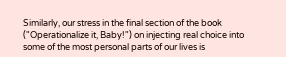Similarly, our stress in the final section of the book ("Operationalize it, Baby!") on injecting real choice into some of the most personal parts of our lives is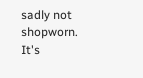sadly not shopworn. It's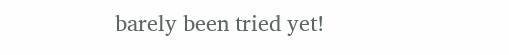barely been tried yet!